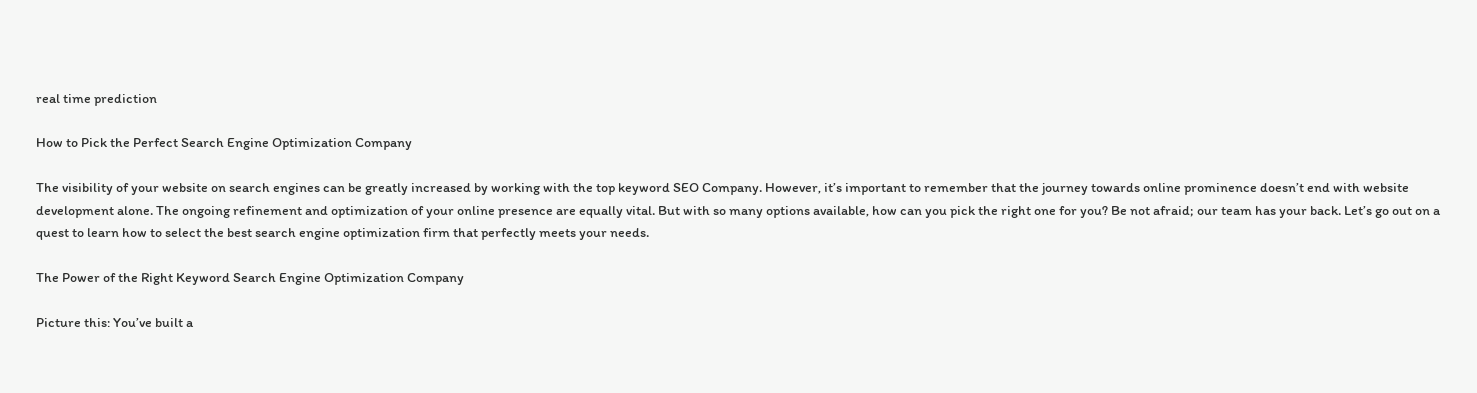real time prediction

How to Pick the Perfect Search Engine Optimization Company

The visibility of your website on search engines can be greatly increased by working with the top keyword SEO Company. However, it’s important to remember that the journey towards online prominence doesn’t end with website development alone. The ongoing refinement and optimization of your online presence are equally vital. But with so many options available, how can you pick the right one for you? Be not afraid; our team has your back. Let’s go out on a quest to learn how to select the best search engine optimization firm that perfectly meets your needs.

The Power of the Right Keyword Search Engine Optimization Company

Picture this: You’ve built a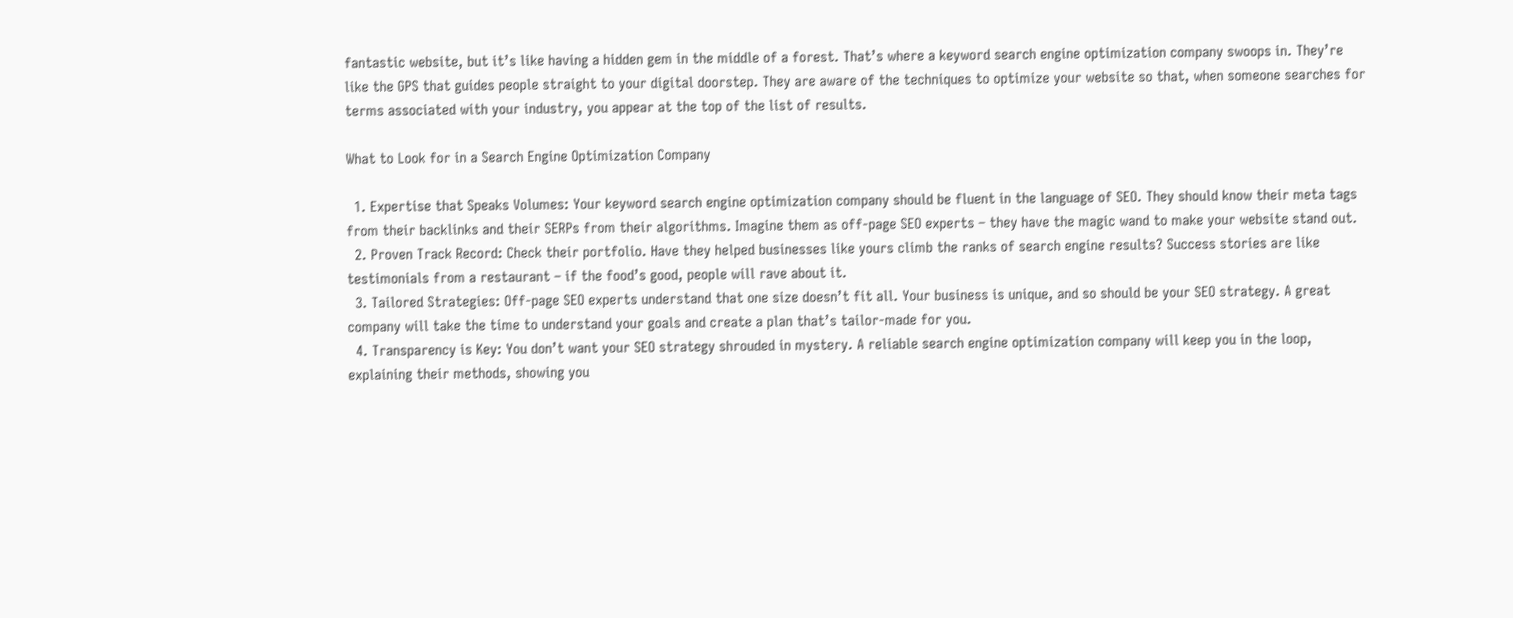fantastic website, but it’s like having a hidden gem in the middle of a forest. That’s where a keyword search engine optimization company swoops in. They’re like the GPS that guides people straight to your digital doorstep. They are aware of the techniques to optimize your website so that, when someone searches for terms associated with your industry, you appear at the top of the list of results.

What to Look for in a Search Engine Optimization Company

  1. Expertise that Speaks Volumes: Your keyword search engine optimization company should be fluent in the language of SEO. They should know their meta tags from their backlinks and their SERPs from their algorithms. Imagine them as off-page SEO experts – they have the magic wand to make your website stand out.
  2. Proven Track Record: Check their portfolio. Have they helped businesses like yours climb the ranks of search engine results? Success stories are like testimonials from a restaurant – if the food’s good, people will rave about it.
  3. Tailored Strategies: Off-page SEO experts understand that one size doesn’t fit all. Your business is unique, and so should be your SEO strategy. A great company will take the time to understand your goals and create a plan that’s tailor-made for you.
  4. Transparency is Key: You don’t want your SEO strategy shrouded in mystery. A reliable search engine optimization company will keep you in the loop, explaining their methods, showing you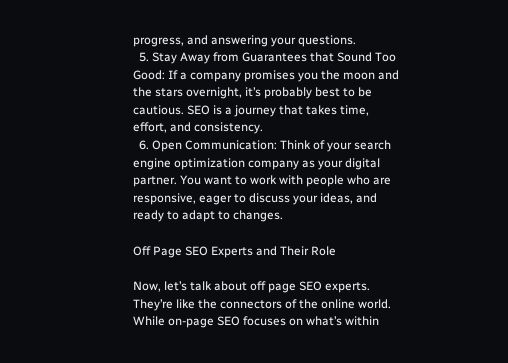progress, and answering your questions.
  5. Stay Away from Guarantees that Sound Too Good: If a company promises you the moon and the stars overnight, it’s probably best to be cautious. SEO is a journey that takes time, effort, and consistency.
  6. Open Communication: Think of your search engine optimization company as your digital partner. You want to work with people who are responsive, eager to discuss your ideas, and ready to adapt to changes.

Off Page SEO Experts and Their Role

Now, let’s talk about off page SEO experts. They’re like the connectors of the online world. While on-page SEO focuses on what’s within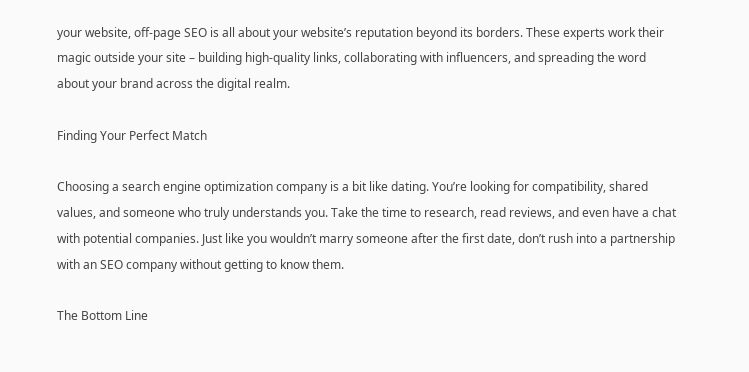your website, off-page SEO is all about your website’s reputation beyond its borders. These experts work their magic outside your site – building high-quality links, collaborating with influencers, and spreading the word about your brand across the digital realm.

Finding Your Perfect Match

Choosing a search engine optimization company is a bit like dating. You’re looking for compatibility, shared values, and someone who truly understands you. Take the time to research, read reviews, and even have a chat with potential companies. Just like you wouldn’t marry someone after the first date, don’t rush into a partnership with an SEO company without getting to know them.

The Bottom Line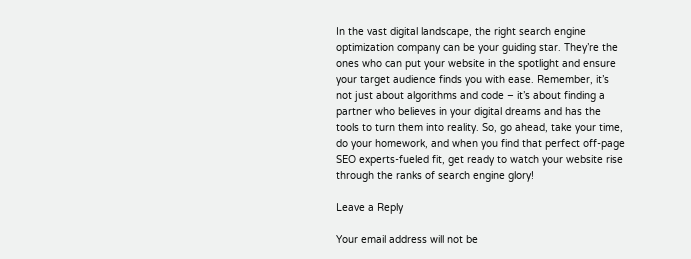In the vast digital landscape, the right search engine optimization company can be your guiding star. They’re the ones who can put your website in the spotlight and ensure your target audience finds you with ease. Remember, it’s not just about algorithms and code – it’s about finding a partner who believes in your digital dreams and has the tools to turn them into reality. So, go ahead, take your time, do your homework, and when you find that perfect off-page SEO experts-fueled fit, get ready to watch your website rise through the ranks of search engine glory!

Leave a Reply

Your email address will not be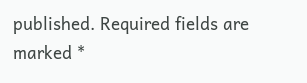published. Required fields are marked *